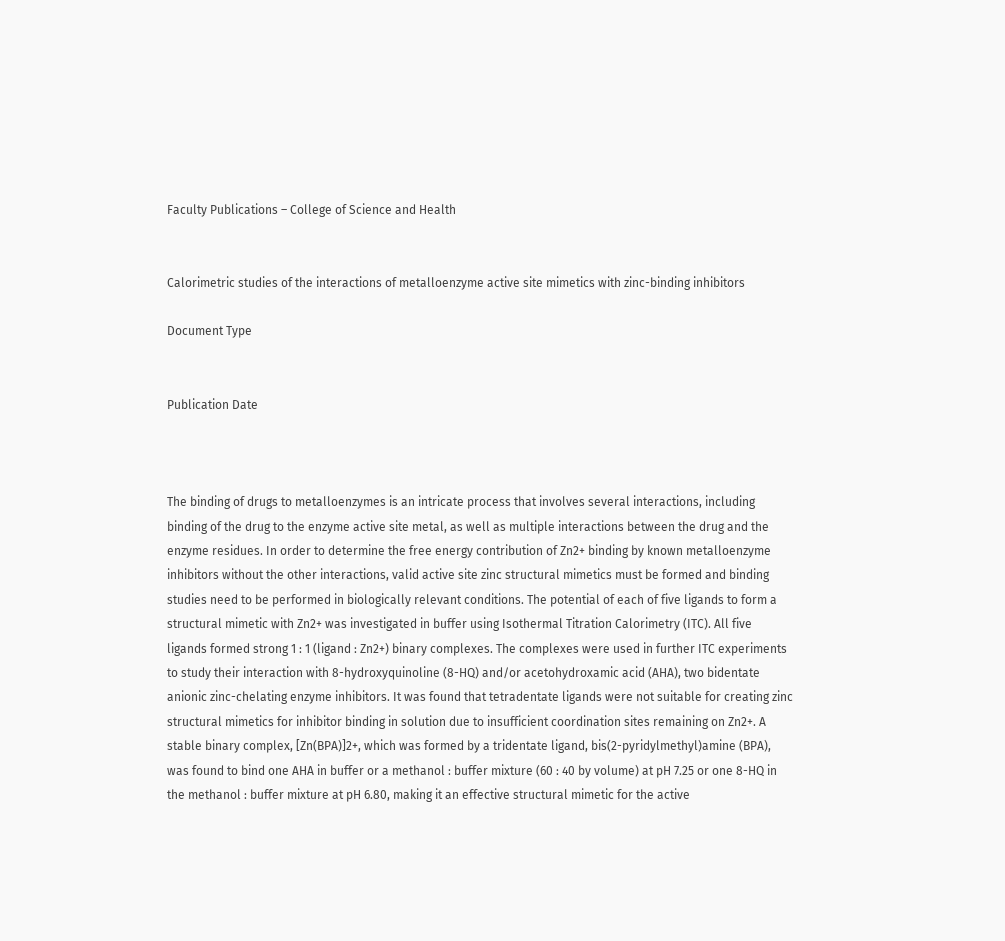Faculty Publications – College of Science and Health


Calorimetric studies of the interactions of metalloenzyme active site mimetics with zinc-binding inhibitors

Document Type


Publication Date



The binding of drugs to metalloenzymes is an intricate process that involves several interactions, including binding of the drug to the enzyme active site metal, as well as multiple interactions between the drug and the enzyme residues. In order to determine the free energy contribution of Zn2+ binding by known metalloenzyme inhibitors without the other interactions, valid active site zinc structural mimetics must be formed and binding studies need to be performed in biologically relevant conditions. The potential of each of five ligands to form a structural mimetic with Zn2+ was investigated in buffer using Isothermal Titration Calorimetry (ITC). All five ligands formed strong 1 : 1 (ligand : Zn2+) binary complexes. The complexes were used in further ITC experiments to study their interaction with 8-hydroxyquinoline (8-HQ) and/or acetohydroxamic acid (AHA), two bidentate anionic zinc-chelating enzyme inhibitors. It was found that tetradentate ligands were not suitable for creating zinc structural mimetics for inhibitor binding in solution due to insufficient coordination sites remaining on Zn2+. A stable binary complex, [Zn(BPA)]2+, which was formed by a tridentate ligand, bis(2-pyridylmethyl)amine (BPA), was found to bind one AHA in buffer or a methanol : buffer mixture (60 : 40 by volume) at pH 7.25 or one 8-HQ in the methanol : buffer mixture at pH 6.80, making it an effective structural mimetic for the active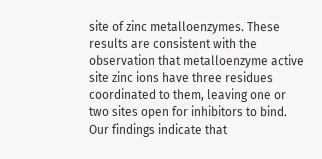site of zinc metalloenzymes. These results are consistent with the observation that metalloenzyme active site zinc ions have three residues coordinated to them, leaving one or two sites open for inhibitors to bind. Our findings indicate that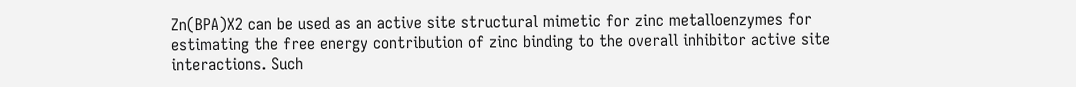Zn(BPA)X2 can be used as an active site structural mimetic for zinc metalloenzymes for estimating the free energy contribution of zinc binding to the overall inhibitor active site interactions. Such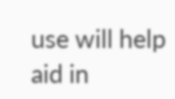use will help aid in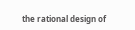the rational design of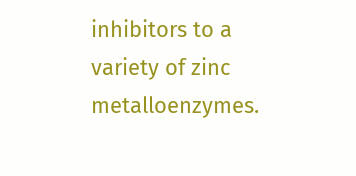inhibitors to a variety of zinc metalloenzymes.